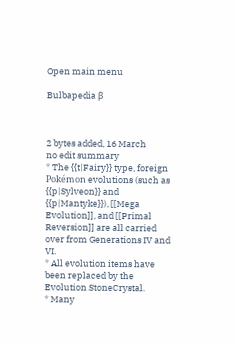Open main menu

Bulbapedia β



2 bytes added, 16 March
no edit summary
* The {{t|Fairy}} type, foreign Pokémon evolutions (such as {{p|Sylveon}} and {{p|Mantyke}}), [[Mega Evolution]], and [[Primal Reversion]] are all carried over from Generations IV and VI.
* All evolution items have been replaced by the Evolution StoneCrystal.
* Many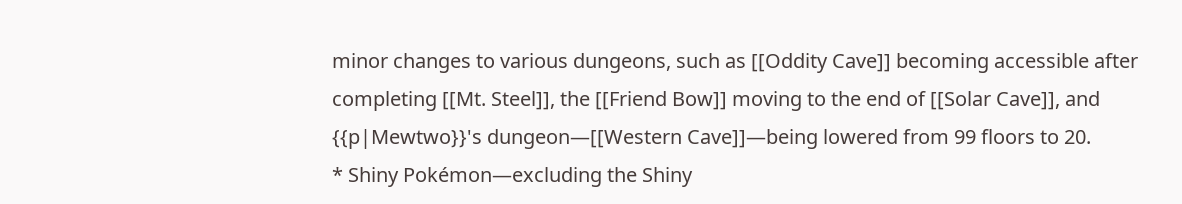minor changes to various dungeons, such as [[Oddity Cave]] becoming accessible after completing [[Mt. Steel]], the [[Friend Bow]] moving to the end of [[Solar Cave]], and {{p|Mewtwo}}'s dungeon—[[Western Cave]]—being lowered from 99 floors to 20.
* Shiny Pokémon—excluding the Shiny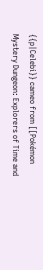{{p|Celebi}} cameo from [[Pokémon Mystery Dungeon: Explorers of Time and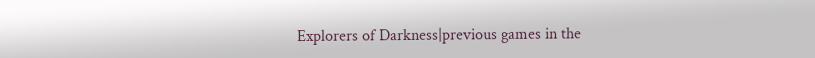Explorers of Darkness|previous games in the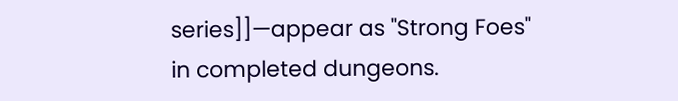series]]—appear as "Strong Foes" in completed dungeons.